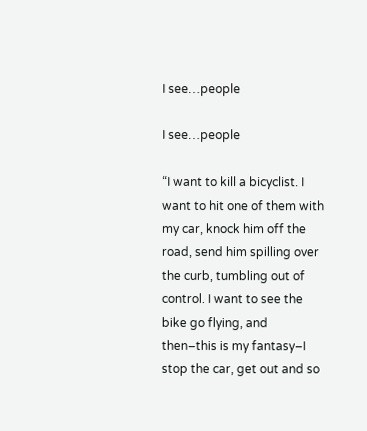I see…people

I see…people

“I want to kill a bicyclist. I want to hit one of them with my car, knock him off the road, send him spilling over the curb, tumbling out of control. I want to see the bike go flying, and then–this is my fantasy–I stop the car, get out and so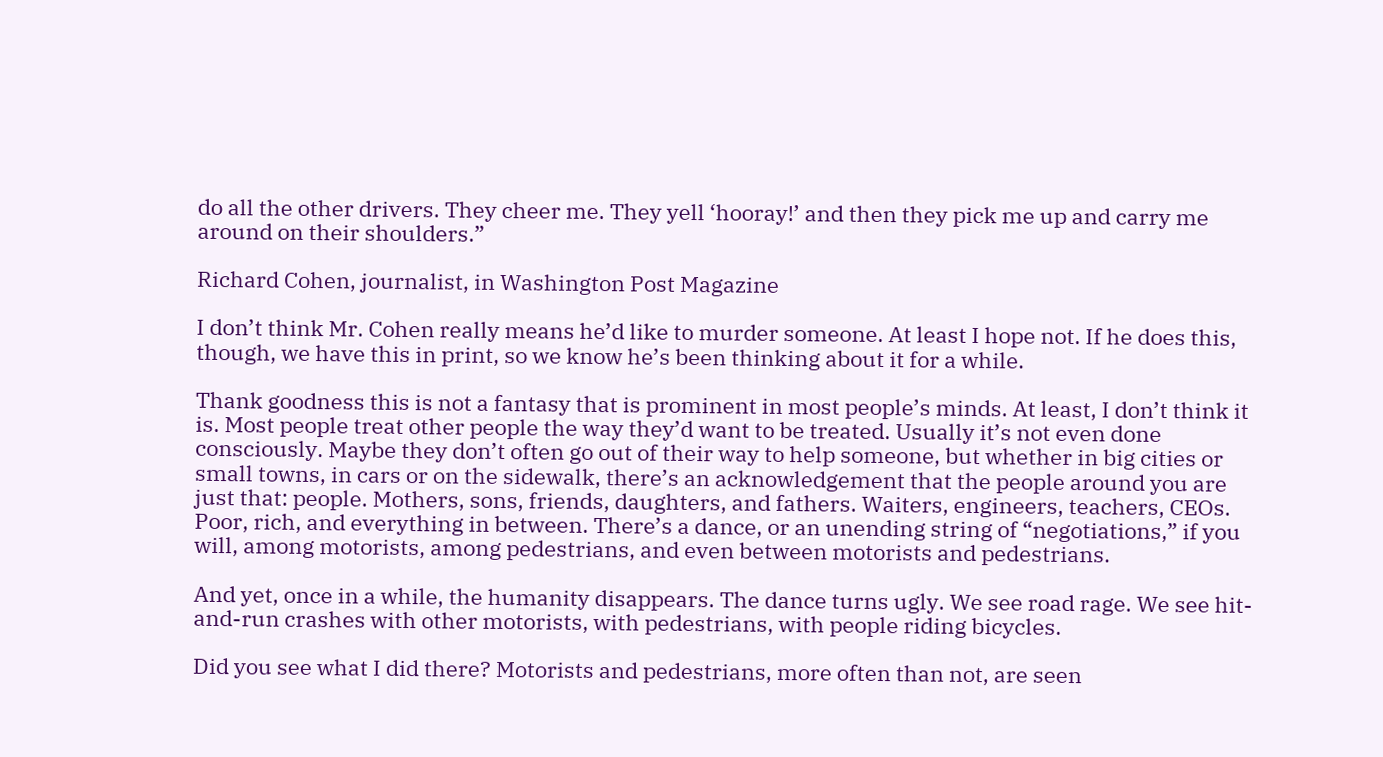do all the other drivers. They cheer me. They yell ‘hooray!’ and then they pick me up and carry me around on their shoulders.”

Richard Cohen, journalist, in Washington Post Magazine

I don’t think Mr. Cohen really means he’d like to murder someone. At least I hope not. If he does this, though, we have this in print, so we know he’s been thinking about it for a while.

Thank goodness this is not a fantasy that is prominent in most people’s minds. At least, I don’t think it is. Most people treat other people the way they’d want to be treated. Usually it’s not even done consciously. Maybe they don’t often go out of their way to help someone, but whether in big cities or small towns, in cars or on the sidewalk, there’s an acknowledgement that the people around you are just that: people. Mothers, sons, friends, daughters, and fathers. Waiters, engineers, teachers, CEOs. Poor, rich, and everything in between. There’s a dance, or an unending string of “negotiations,” if you will, among motorists, among pedestrians, and even between motorists and pedestrians.

And yet, once in a while, the humanity disappears. The dance turns ugly. We see road rage. We see hit-and-run crashes with other motorists, with pedestrians, with people riding bicycles.

Did you see what I did there? Motorists and pedestrians, more often than not, are seen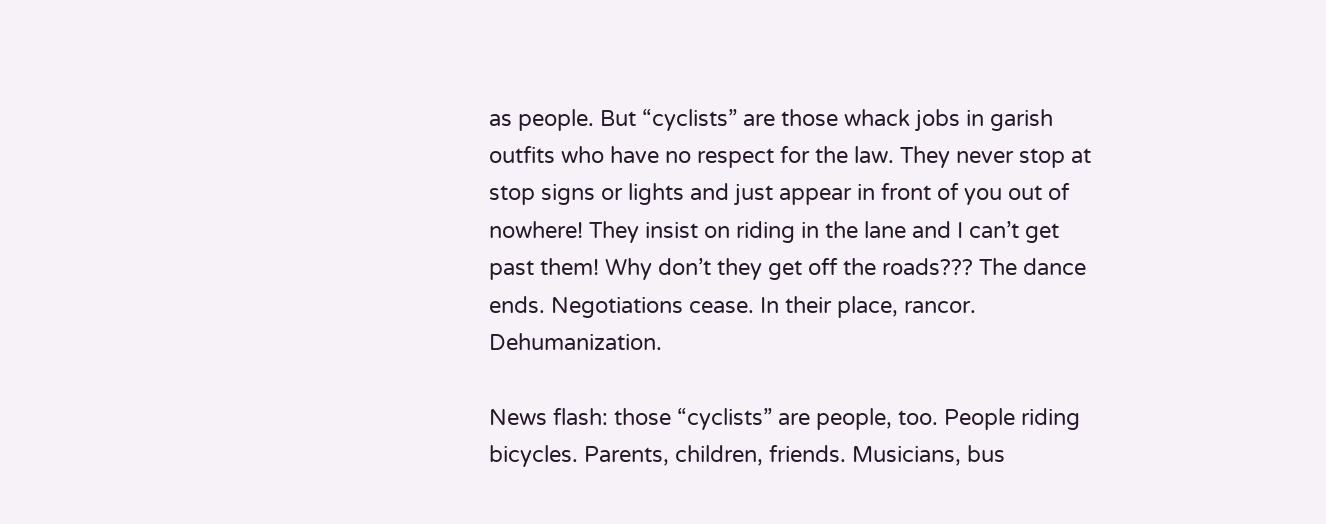as people. But “cyclists” are those whack jobs in garish outfits who have no respect for the law. They never stop at stop signs or lights and just appear in front of you out of nowhere! They insist on riding in the lane and I can’t get past them! Why don’t they get off the roads??? The dance ends. Negotiations cease. In their place, rancor. Dehumanization.

News flash: those “cyclists” are people, too. People riding bicycles. Parents, children, friends. Musicians, bus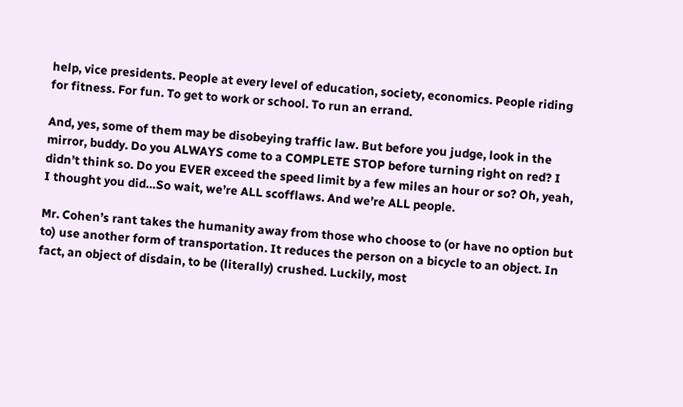help, vice presidents. People at every level of education, society, economics. People riding for fitness. For fun. To get to work or school. To run an errand.

And, yes, some of them may be disobeying traffic law. But before you judge, look in the mirror, buddy. Do you ALWAYS come to a COMPLETE STOP before turning right on red? I didn’t think so. Do you EVER exceed the speed limit by a few miles an hour or so? Oh, yeah, I thought you did…So wait, we’re ALL scofflaws. And we’re ALL people.

Mr. Cohen’s rant takes the humanity away from those who choose to (or have no option but to) use another form of transportation. It reduces the person on a bicycle to an object. In fact, an object of disdain, to be (literally) crushed. Luckily, most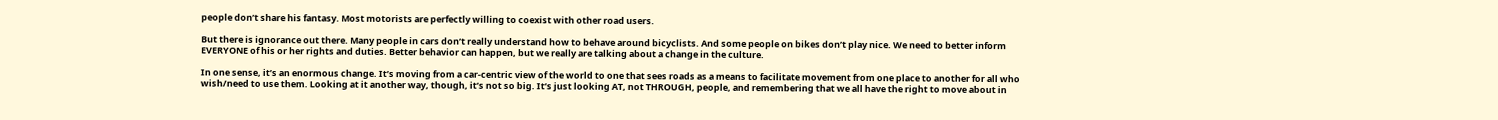people don’t share his fantasy. Most motorists are perfectly willing to coexist with other road users.

But there is ignorance out there. Many people in cars don’t really understand how to behave around bicyclists. And some people on bikes don’t play nice. We need to better inform EVERYONE of his or her rights and duties. Better behavior can happen, but we really are talking about a change in the culture.

In one sense, it’s an enormous change. It’s moving from a car-centric view of the world to one that sees roads as a means to facilitate movement from one place to another for all who wish/need to use them. Looking at it another way, though, it’s not so big. It’s just looking AT, not THROUGH, people, and remembering that we all have the right to move about in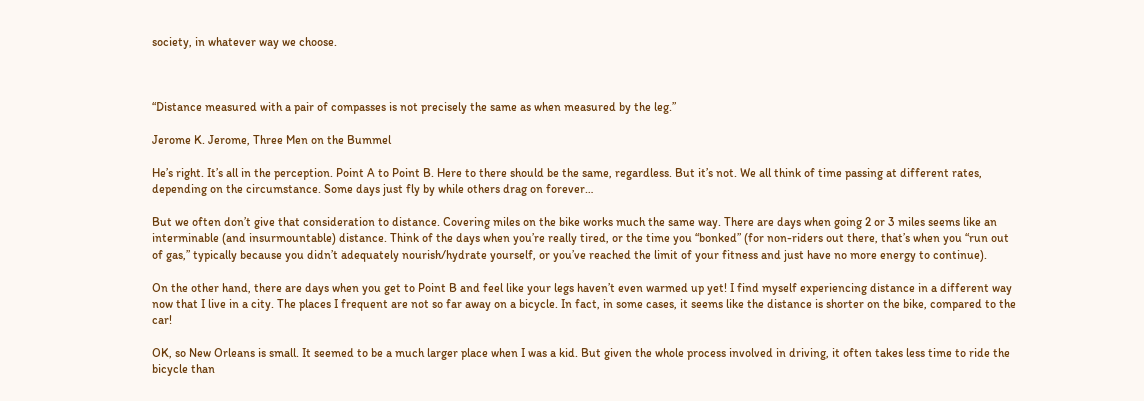society, in whatever way we choose.



“Distance measured with a pair of compasses is not precisely the same as when measured by the leg.”

Jerome K. Jerome, Three Men on the Bummel

He’s right. It’s all in the perception. Point A to Point B. Here to there should be the same, regardless. But it’s not. We all think of time passing at different rates, depending on the circumstance. Some days just fly by while others drag on forever…

But we often don’t give that consideration to distance. Covering miles on the bike works much the same way. There are days when going 2 or 3 miles seems like an interminable (and insurmountable) distance. Think of the days when you’re really tired, or the time you “bonked” (for non-riders out there, that’s when you “run out of gas,” typically because you didn’t adequately nourish/hydrate yourself, or you’ve reached the limit of your fitness and just have no more energy to continue).

On the other hand, there are days when you get to Point B and feel like your legs haven’t even warmed up yet! I find myself experiencing distance in a different way now that I live in a city. The places I frequent are not so far away on a bicycle. In fact, in some cases, it seems like the distance is shorter on the bike, compared to the car!

OK, so New Orleans is small. It seemed to be a much larger place when I was a kid. But given the whole process involved in driving, it often takes less time to ride the bicycle than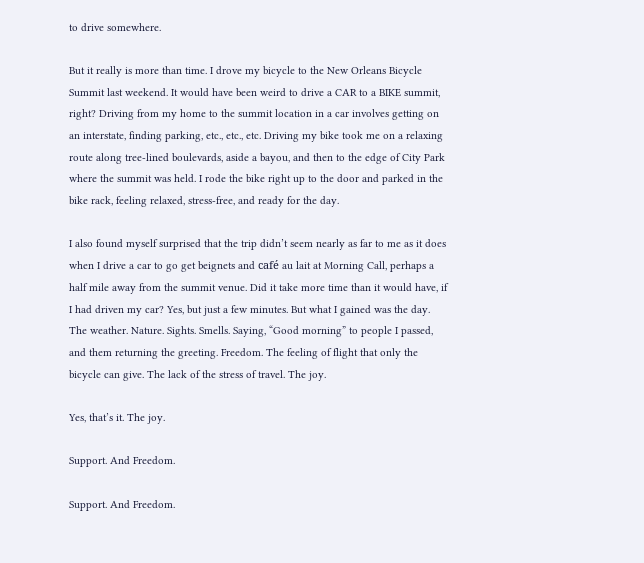to drive somewhere.

But it really is more than time. I drove my bicycle to the New Orleans Bicycle Summit last weekend. It would have been weird to drive a CAR to a BIKE summit, right? Driving from my home to the summit location in a car involves getting on an interstate, finding parking, etc., etc., etc. Driving my bike took me on a relaxing route along tree-lined boulevards, aside a bayou, and then to the edge of City Park where the summit was held. I rode the bike right up to the door and parked in the bike rack, feeling relaxed, stress-free, and ready for the day.

I also found myself surprised that the trip didn’t seem nearly as far to me as it does when I drive a car to go get beignets and café au lait at Morning Call, perhaps a half mile away from the summit venue. Did it take more time than it would have, if I had driven my car? Yes, but just a few minutes. But what I gained was the day. The weather. Nature. Sights. Smells. Saying, “Good morning” to people I passed, and them returning the greeting. Freedom. The feeling of flight that only the bicycle can give. The lack of the stress of travel. The joy.

Yes, that’s it. The joy.

Support. And Freedom.

Support. And Freedom.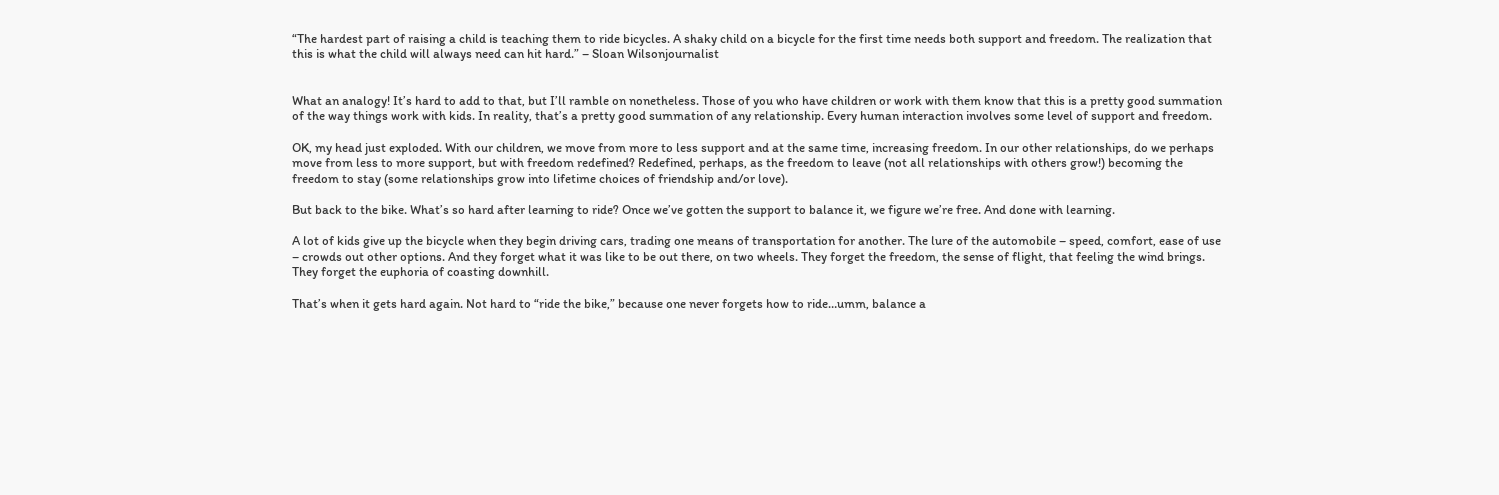“The hardest part of raising a child is teaching them to ride bicycles. A shaky child on a bicycle for the first time needs both support and freedom. The realization that this is what the child will always need can hit hard.” – Sloan Wilsonjournalist


What an analogy! It’s hard to add to that, but I’ll ramble on nonetheless. Those of you who have children or work with them know that this is a pretty good summation of the way things work with kids. In reality, that’s a pretty good summation of any relationship. Every human interaction involves some level of support and freedom.

OK, my head just exploded. With our children, we move from more to less support and at the same time, increasing freedom. In our other relationships, do we perhaps move from less to more support, but with freedom redefined? Redefined, perhaps, as the freedom to leave (not all relationships with others grow!) becoming the freedom to stay (some relationships grow into lifetime choices of friendship and/or love).

But back to the bike. What’s so hard after learning to ride? Once we’ve gotten the support to balance it, we figure we’re free. And done with learning.

A lot of kids give up the bicycle when they begin driving cars, trading one means of transportation for another. The lure of the automobile – speed, comfort, ease of use – crowds out other options. And they forget what it was like to be out there, on two wheels. They forget the freedom, the sense of flight, that feeling the wind brings. They forget the euphoria of coasting downhill.

That’s when it gets hard again. Not hard to “ride the bike,” because one never forgets how to ride…umm, balance a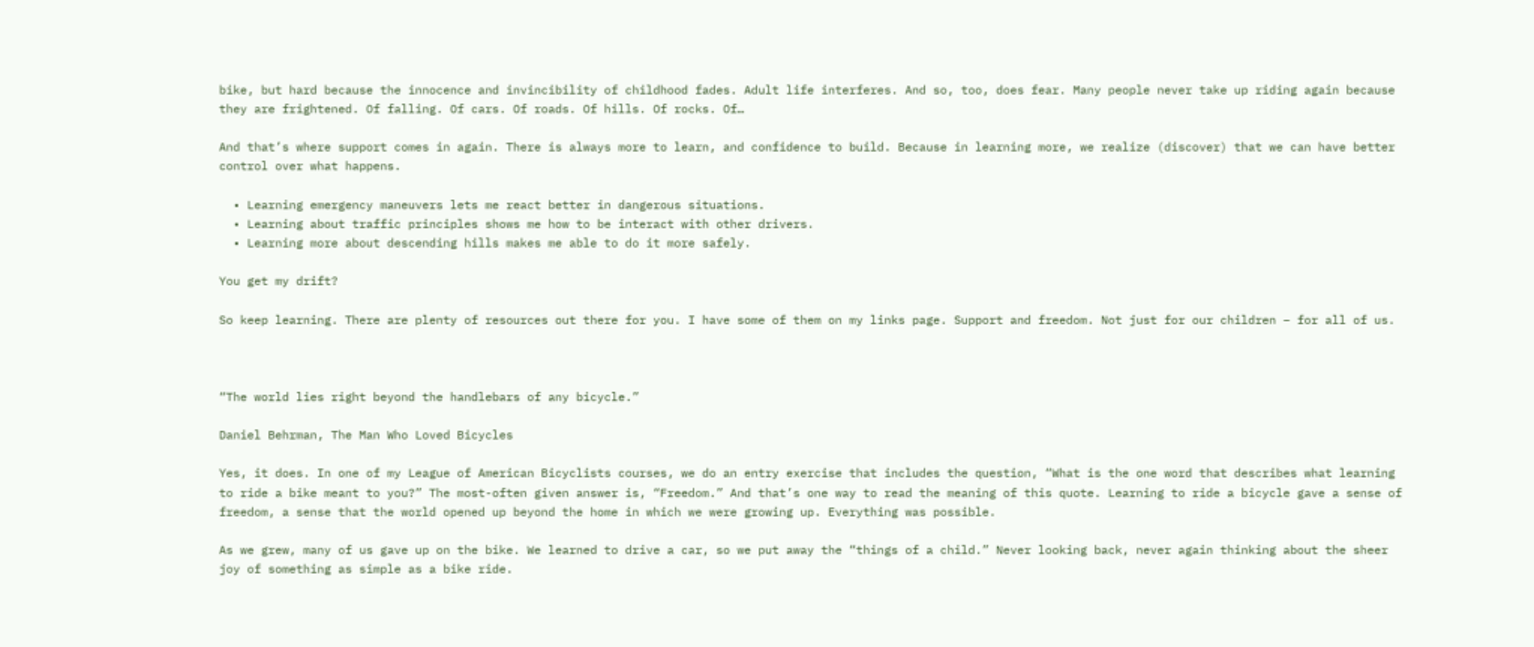bike, but hard because the innocence and invincibility of childhood fades. Adult life interferes. And so, too, does fear. Many people never take up riding again because they are frightened. Of falling. Of cars. Of roads. Of hills. Of rocks. Of…

And that’s where support comes in again. There is always more to learn, and confidence to build. Because in learning more, we realize (discover) that we can have better control over what happens.

  • Learning emergency maneuvers lets me react better in dangerous situations.
  • Learning about traffic principles shows me how to be interact with other drivers.
  • Learning more about descending hills makes me able to do it more safely.

You get my drift?

So keep learning. There are plenty of resources out there for you. I have some of them on my links page. Support and freedom. Not just for our children – for all of us.



“The world lies right beyond the handlebars of any bicycle.”

Daniel Behrman, The Man Who Loved Bicycles

Yes, it does. In one of my League of American Bicyclists courses, we do an entry exercise that includes the question, “What is the one word that describes what learning to ride a bike meant to you?” The most-often given answer is, “Freedom.” And that’s one way to read the meaning of this quote. Learning to ride a bicycle gave a sense of freedom, a sense that the world opened up beyond the home in which we were growing up. Everything was possible.

As we grew, many of us gave up on the bike. We learned to drive a car, so we put away the “things of a child.” Never looking back, never again thinking about the sheer joy of something as simple as a bike ride.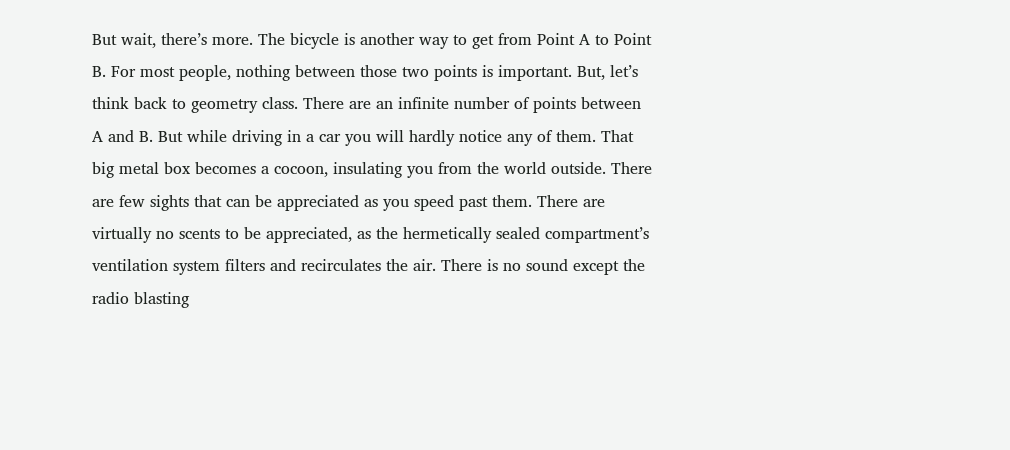But wait, there’s more. The bicycle is another way to get from Point A to Point B. For most people, nothing between those two points is important. But, let’s think back to geometry class. There are an infinite number of points between A and B. But while driving in a car you will hardly notice any of them. That big metal box becomes a cocoon, insulating you from the world outside. There are few sights that can be appreciated as you speed past them. There are virtually no scents to be appreciated, as the hermetically sealed compartment’s ventilation system filters and recirculates the air. There is no sound except the radio blasting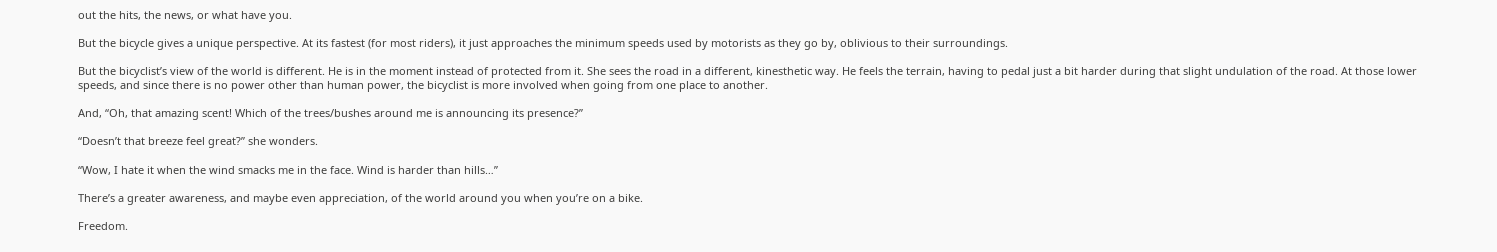out the hits, the news, or what have you.

But the bicycle gives a unique perspective. At its fastest (for most riders), it just approaches the minimum speeds used by motorists as they go by, oblivious to their surroundings.

But the bicyclist’s view of the world is different. He is in the moment instead of protected from it. She sees the road in a different, kinesthetic way. He feels the terrain, having to pedal just a bit harder during that slight undulation of the road. At those lower speeds, and since there is no power other than human power, the bicyclist is more involved when going from one place to another.

And, “Oh, that amazing scent! Which of the trees/bushes around me is announcing its presence?”

“Doesn’t that breeze feel great?” she wonders.

“Wow, I hate it when the wind smacks me in the face. Wind is harder than hills…”

There’s a greater awareness, and maybe even appreciation, of the world around you when you’re on a bike.

Freedom.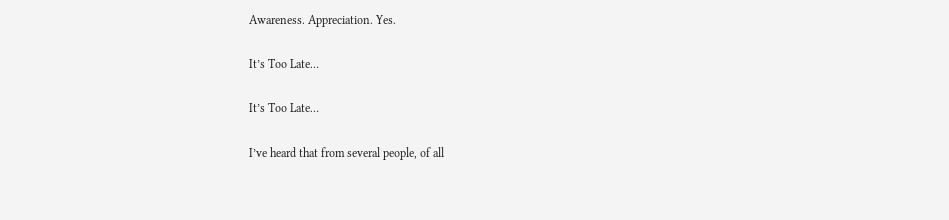Awareness. Appreciation. Yes.

It’s Too Late…

It’s Too Late…

I’ve heard that from several people, of all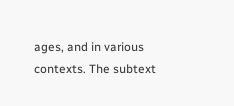ages, and in various contexts. The subtext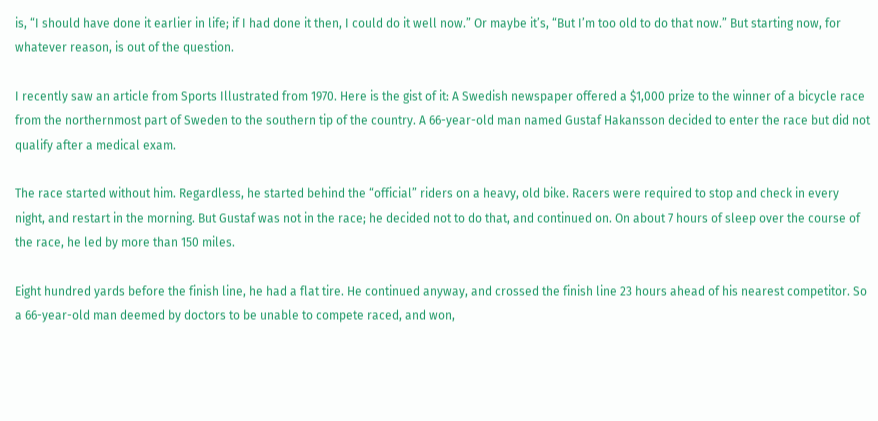is, “I should have done it earlier in life; if I had done it then, I could do it well now.” Or maybe it’s, “But I’m too old to do that now.” But starting now, for whatever reason, is out of the question.

I recently saw an article from Sports Illustrated from 1970. Here is the gist of it: A Swedish newspaper offered a $1,000 prize to the winner of a bicycle race from the northernmost part of Sweden to the southern tip of the country. A 66-year-old man named Gustaf Hakansson decided to enter the race but did not qualify after a medical exam.

The race started without him. Regardless, he started behind the “official” riders on a heavy, old bike. Racers were required to stop and check in every night, and restart in the morning. But Gustaf was not in the race; he decided not to do that, and continued on. On about 7 hours of sleep over the course of the race, he led by more than 150 miles.

Eight hundred yards before the finish line, he had a flat tire. He continued anyway, and crossed the finish line 23 hours ahead of his nearest competitor. So a 66-year-old man deemed by doctors to be unable to compete raced, and won,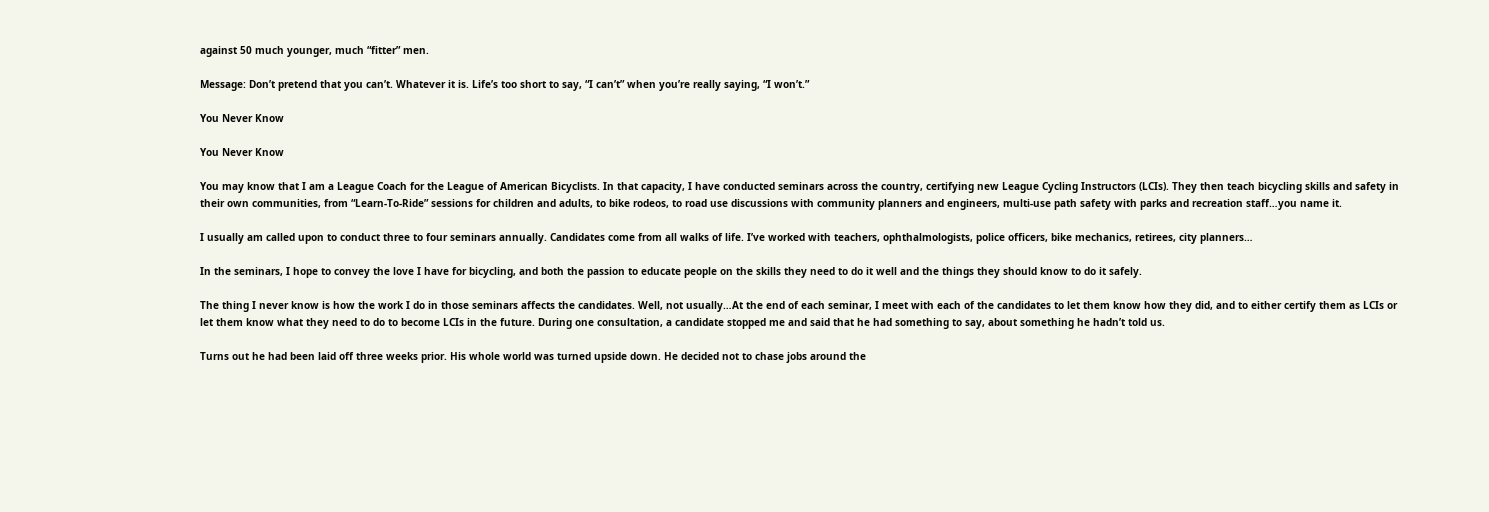against 50 much younger, much “fitter” men.

Message: Don’t pretend that you can’t. Whatever it is. Life’s too short to say, “I can’t” when you’re really saying, “I won’t.”

You Never Know

You Never Know

You may know that I am a League Coach for the League of American Bicyclists. In that capacity, I have conducted seminars across the country, certifying new League Cycling Instructors (LCIs). They then teach bicycling skills and safety in their own communities, from “Learn-To-Ride” sessions for children and adults, to bike rodeos, to road use discussions with community planners and engineers, multi-use path safety with parks and recreation staff…you name it.

I usually am called upon to conduct three to four seminars annually. Candidates come from all walks of life. I’ve worked with teachers, ophthalmologists, police officers, bike mechanics, retirees, city planners…

In the seminars, I hope to convey the love I have for bicycling, and both the passion to educate people on the skills they need to do it well and the things they should know to do it safely.

The thing I never know is how the work I do in those seminars affects the candidates. Well, not usually…At the end of each seminar, I meet with each of the candidates to let them know how they did, and to either certify them as LCIs or let them know what they need to do to become LCIs in the future. During one consultation, a candidate stopped me and said that he had something to say, about something he hadn’t told us.

Turns out he had been laid off three weeks prior. His whole world was turned upside down. He decided not to chase jobs around the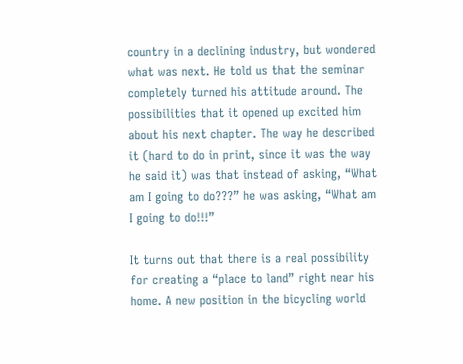country in a declining industry, but wondered what was next. He told us that the seminar completely turned his attitude around. The possibilities that it opened up excited him about his next chapter. The way he described it (hard to do in print, since it was the way he said it) was that instead of asking, “What am I going to do???” he was asking, “What am I going to do!!!”

It turns out that there is a real possibility for creating a “place to land” right near his home. A new position in the bicycling world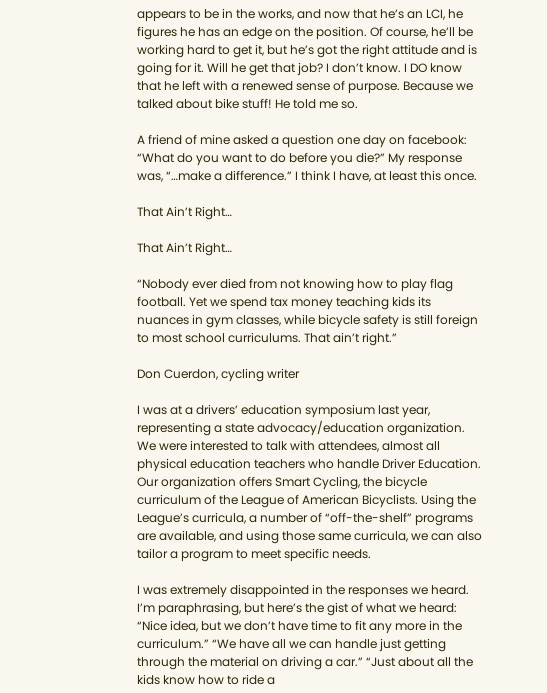appears to be in the works, and now that he’s an LCI, he figures he has an edge on the position. Of course, he’ll be working hard to get it, but he’s got the right attitude and is going for it. Will he get that job? I don’t know. I DO know that he left with a renewed sense of purpose. Because we talked about bike stuff! He told me so.

A friend of mine asked a question one day on facebook: “What do you want to do before you die?” My response was, “…make a difference.” I think I have, at least this once.

That Ain’t Right…

That Ain’t Right…

“Nobody ever died from not knowing how to play flag football. Yet we spend tax money teaching kids its nuances in gym classes, while bicycle safety is still foreign to most school curriculums. That ain’t right.”

Don Cuerdon, cycling writer

I was at a drivers’ education symposium last year, representing a state advocacy/education organization. We were interested to talk with attendees, almost all physical education teachers who handle Driver Education. Our organization offers Smart Cycling, the bicycle curriculum of the League of American Bicyclists. Using the League’s curricula, a number of “off-the-shelf” programs are available, and using those same curricula, we can also tailor a program to meet specific needs.

I was extremely disappointed in the responses we heard. I’m paraphrasing, but here’s the gist of what we heard: “Nice idea, but we don’t have time to fit any more in the curriculum.” “We have all we can handle just getting through the material on driving a car.” “Just about all the kids know how to ride a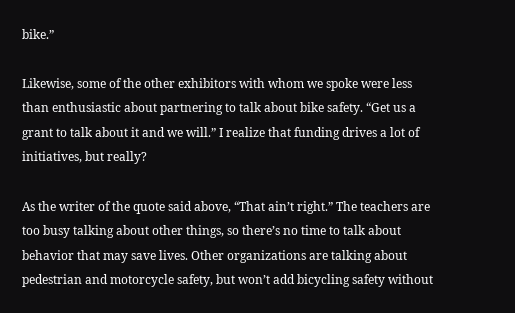bike.”

Likewise, some of the other exhibitors with whom we spoke were less than enthusiastic about partnering to talk about bike safety. “Get us a grant to talk about it and we will.” I realize that funding drives a lot of initiatives, but really?

As the writer of the quote said above, “That ain’t right.” The teachers are too busy talking about other things, so there’s no time to talk about behavior that may save lives. Other organizations are talking about pedestrian and motorcycle safety, but won’t add bicycling safety without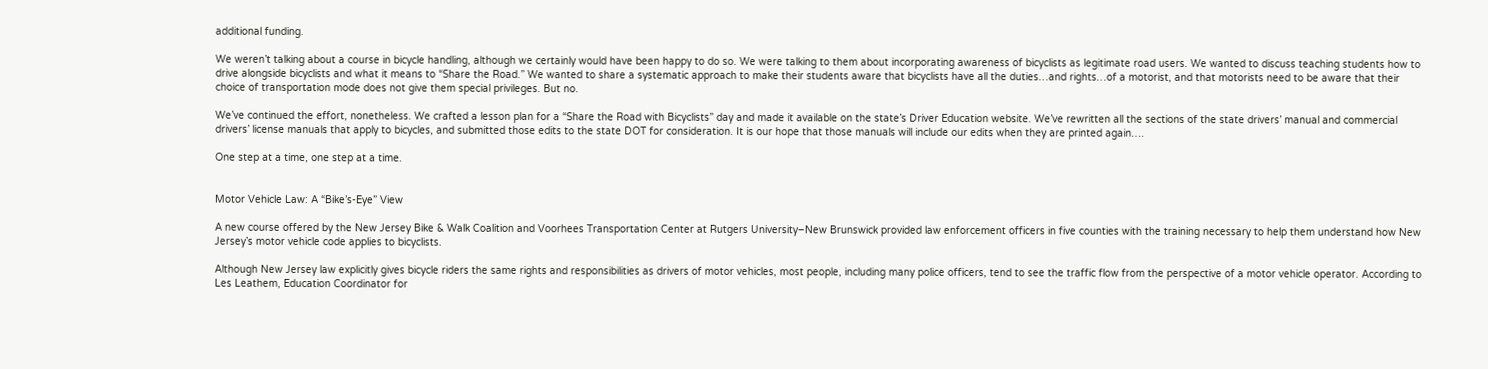additional funding.

We weren’t talking about a course in bicycle handling, although we certainly would have been happy to do so. We were talking to them about incorporating awareness of bicyclists as legitimate road users. We wanted to discuss teaching students how to drive alongside bicyclists and what it means to “Share the Road.” We wanted to share a systematic approach to make their students aware that bicyclists have all the duties…and rights…of a motorist, and that motorists need to be aware that their choice of transportation mode does not give them special privileges. But no.

We’ve continued the effort, nonetheless. We crafted a lesson plan for a “Share the Road with Bicyclists” day and made it available on the state’s Driver Education website. We’ve rewritten all the sections of the state drivers’ manual and commercial drivers’ license manuals that apply to bicycles, and submitted those edits to the state DOT for consideration. It is our hope that those manuals will include our edits when they are printed again….

One step at a time, one step at a time.


Motor Vehicle Law: A “Bike’s-Eye” View

A new course offered by the New Jersey Bike & Walk Coalition and Voorhees Transportation Center at Rutgers University–New Brunswick provided law enforcement officers in five counties with the training necessary to help them understand how New Jersey’s motor vehicle code applies to bicyclists.

Although New Jersey law explicitly gives bicycle riders the same rights and responsibilities as drivers of motor vehicles, most people, including many police officers, tend to see the traffic flow from the perspective of a motor vehicle operator. According to Les Leathem, Education Coordinator for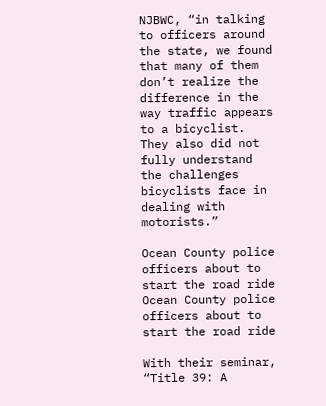NJBWC, “in talking to officers around the state, we found that many of them don’t realize the difference in the way traffic appears to a bicyclist. They also did not fully understand the challenges bicyclists face in dealing with motorists.”

Ocean County police officers about to start the road ride
Ocean County police officers about to start the road ride

With their seminar, “Title 39: A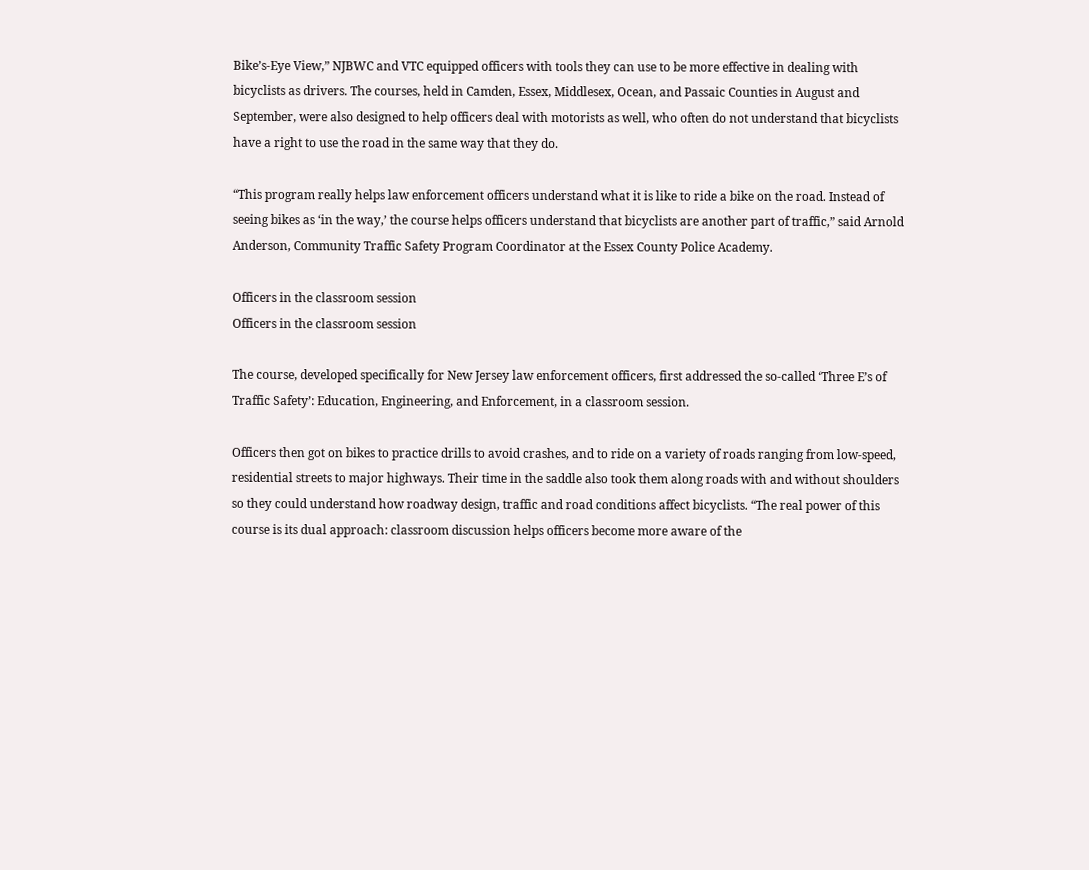Bike’s-Eye View,” NJBWC and VTC equipped officers with tools they can use to be more effective in dealing with bicyclists as drivers. The courses, held in Camden, Essex, Middlesex, Ocean, and Passaic Counties in August and September, were also designed to help officers deal with motorists as well, who often do not understand that bicyclists have a right to use the road in the same way that they do.

“This program really helps law enforcement officers understand what it is like to ride a bike on the road. Instead of seeing bikes as ‘in the way,’ the course helps officers understand that bicyclists are another part of traffic,” said Arnold Anderson, Community Traffic Safety Program Coordinator at the Essex County Police Academy.

Officers in the classroom session
Officers in the classroom session

The course, developed specifically for New Jersey law enforcement officers, first addressed the so-called ‘Three E’s of Traffic Safety’: Education, Engineering, and Enforcement, in a classroom session.

Officers then got on bikes to practice drills to avoid crashes, and to ride on a variety of roads ranging from low-speed, residential streets to major highways. Their time in the saddle also took them along roads with and without shoulders so they could understand how roadway design, traffic and road conditions affect bicyclists. “The real power of this course is its dual approach: classroom discussion helps officers become more aware of the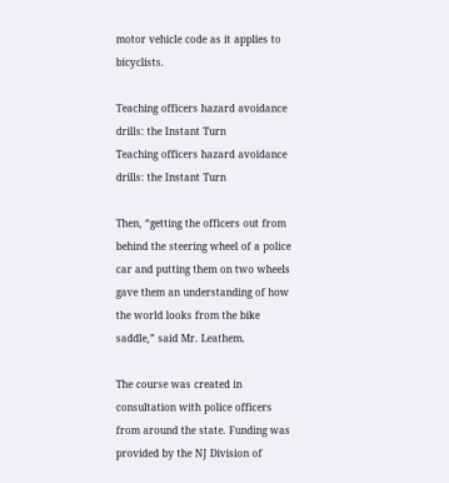motor vehicle code as it applies to bicyclists.

Teaching officers hazard avoidance drills: the Instant Turn
Teaching officers hazard avoidance drills: the Instant Turn

Then, “getting the officers out from behind the steering wheel of a police car and putting them on two wheels gave them an understanding of how the world looks from the bike saddle,” said Mr. Leathem.

The course was created in consultation with police officers from around the state. Funding was provided by the NJ Division of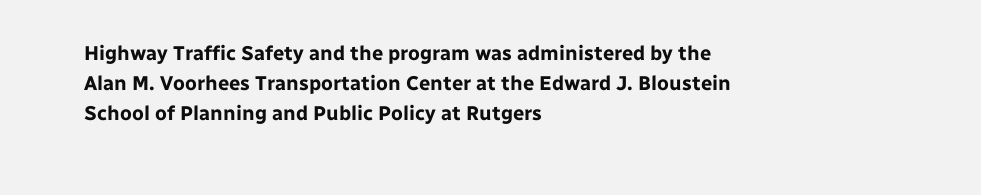Highway Traffic Safety and the program was administered by the Alan M. Voorhees Transportation Center at the Edward J. Bloustein School of Planning and Public Policy at Rutgers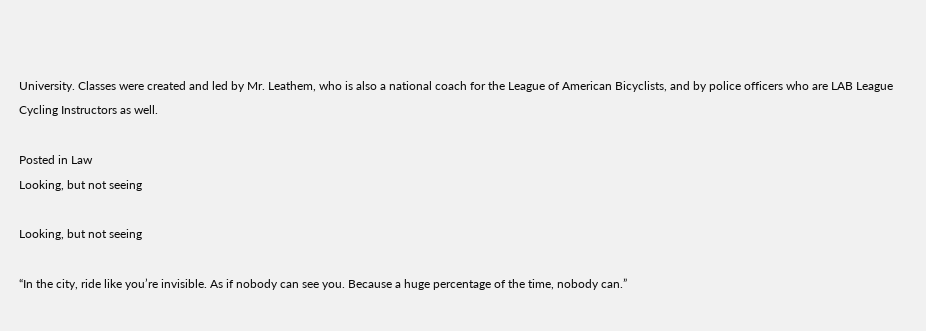University. Classes were created and led by Mr. Leathem, who is also a national coach for the League of American Bicyclists, and by police officers who are LAB League Cycling Instructors as well.

Posted in Law
Looking, but not seeing

Looking, but not seeing

“In the city, ride like you’re invisible. As if nobody can see you. Because a huge percentage of the time, nobody can.”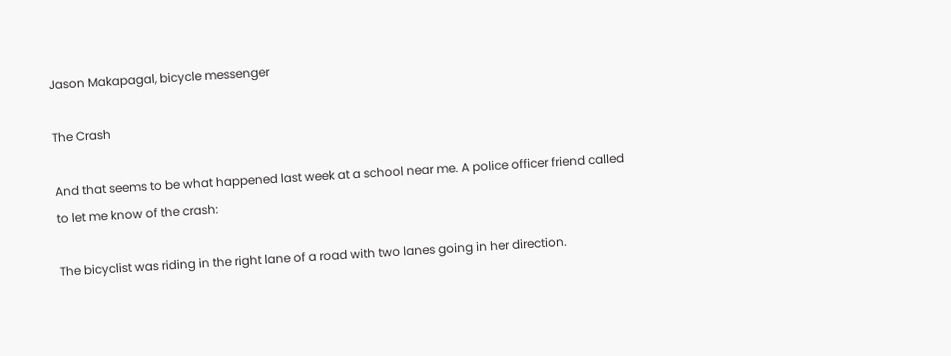Jason Makapagal, bicycle messenger

The Crash

And that seems to be what happened last week at a school near me. A police officer friend called to let me know of the crash:

The bicyclist was riding in the right lane of a road with two lanes going in her direction.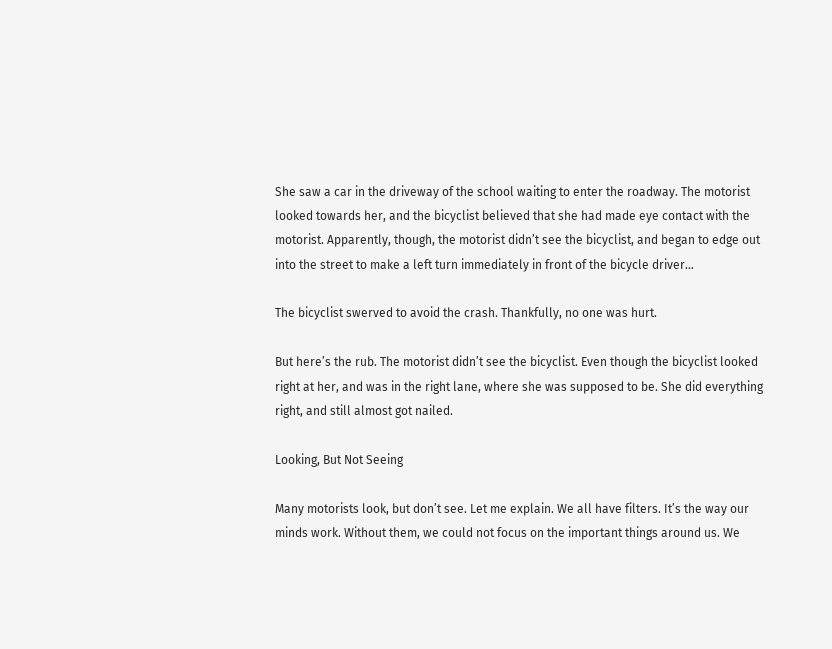She saw a car in the driveway of the school waiting to enter the roadway. The motorist looked towards her, and the bicyclist believed that she had made eye contact with the motorist. Apparently, though, the motorist didn’t see the bicyclist, and began to edge out into the street to make a left turn immediately in front of the bicycle driver…

The bicyclist swerved to avoid the crash. Thankfully, no one was hurt.

But here’s the rub. The motorist didn’t see the bicyclist. Even though the bicyclist looked right at her, and was in the right lane, where she was supposed to be. She did everything right, and still almost got nailed.

Looking, But Not Seeing

Many motorists look, but don’t see. Let me explain. We all have filters. It’s the way our minds work. Without them, we could not focus on the important things around us. We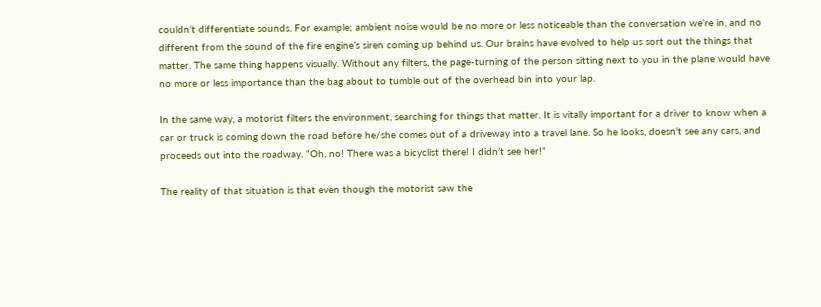couldn’t differentiate sounds. For example; ambient noise would be no more or less noticeable than the conversation we’re in, and no different from the sound of the fire engine’s siren coming up behind us. Our brains have evolved to help us sort out the things that matter. The same thing happens visually. Without any filters, the page-turning of the person sitting next to you in the plane would have no more or less importance than the bag about to tumble out of the overhead bin into your lap.

In the same way, a motorist filters the environment, searching for things that matter. It is vitally important for a driver to know when a car or truck is coming down the road before he/she comes out of a driveway into a travel lane. So he looks, doesn’t see any cars, and proceeds out into the roadway. “Oh, no! There was a bicyclist there! I didn’t see her!”

The reality of that situation is that even though the motorist saw the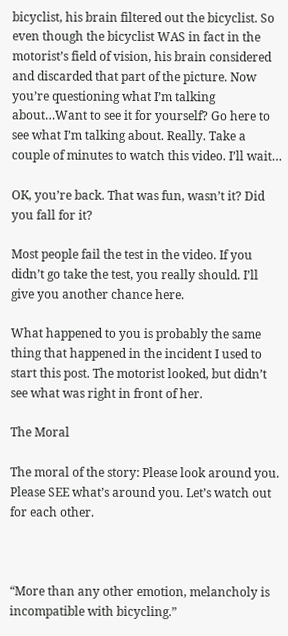bicyclist, his brain filtered out the bicyclist. So even though the bicyclist WAS in fact in the motorist’s field of vision, his brain considered and discarded that part of the picture. Now you’re questioning what I’m talking about…Want to see it for yourself? Go here to see what I’m talking about. Really. Take a couple of minutes to watch this video. I’ll wait…

OK, you’re back. That was fun, wasn’t it? Did you fall for it?

Most people fail the test in the video. If you didn’t go take the test, you really should. I’ll give you another chance here.

What happened to you is probably the same thing that happened in the incident I used to start this post. The motorist looked, but didn’t see what was right in front of her.

The Moral

The moral of the story: Please look around you. Please SEE what’s around you. Let’s watch out for each other.



“More than any other emotion, melancholy is incompatible with bicycling.”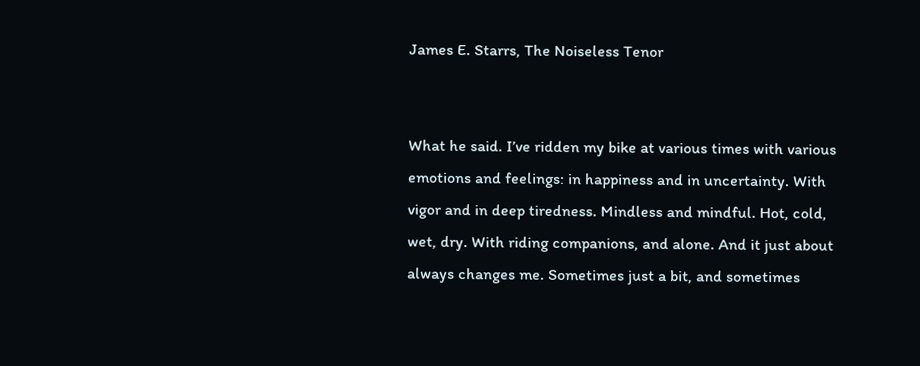James E. Starrs, The Noiseless Tenor


What he said. I’ve ridden my bike at various times with various emotions and feelings: in happiness and in uncertainty. With vigor and in deep tiredness. Mindless and mindful. Hot, cold, wet, dry. With riding companions, and alone. And it just about always changes me. Sometimes just a bit, and sometimes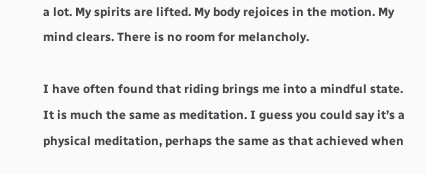a lot. My spirits are lifted. My body rejoices in the motion. My mind clears. There is no room for melancholy.

I have often found that riding brings me into a mindful state. It is much the same as meditation. I guess you could say it’s a physical meditation, perhaps the same as that achieved when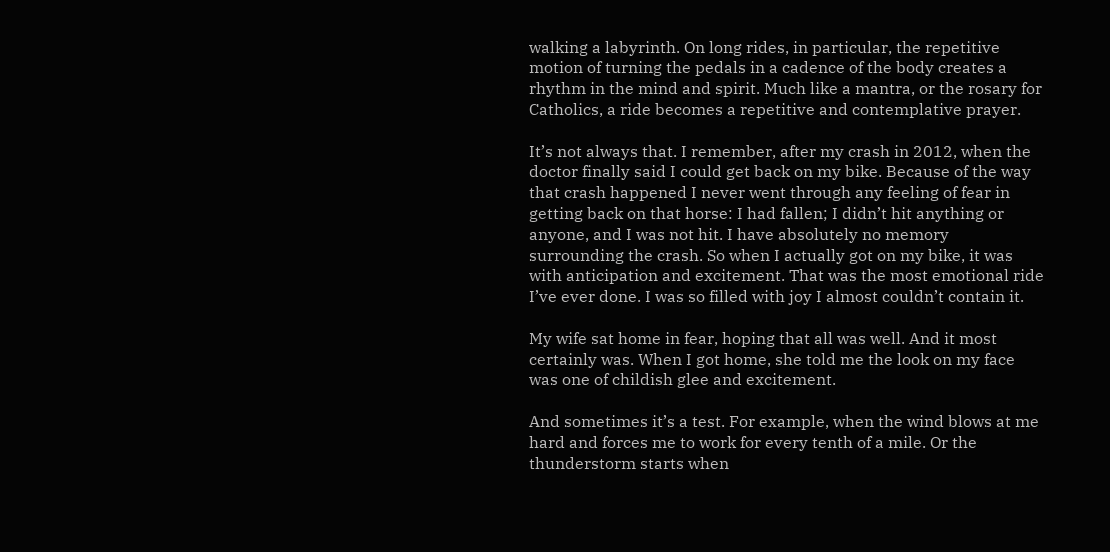walking a labyrinth. On long rides, in particular, the repetitive motion of turning the pedals in a cadence of the body creates a rhythm in the mind and spirit. Much like a mantra, or the rosary for Catholics, a ride becomes a repetitive and contemplative prayer.

It’s not always that. I remember, after my crash in 2012, when the doctor finally said I could get back on my bike. Because of the way that crash happened I never went through any feeling of fear in getting back on that horse: I had fallen; I didn’t hit anything or anyone, and I was not hit. I have absolutely no memory surrounding the crash. So when I actually got on my bike, it was with anticipation and excitement. That was the most emotional ride I’ve ever done. I was so filled with joy I almost couldn’t contain it.

My wife sat home in fear, hoping that all was well. And it most certainly was. When I got home, she told me the look on my face was one of childish glee and excitement.

And sometimes it’s a test. For example, when the wind blows at me hard and forces me to work for every tenth of a mile. Or the thunderstorm starts when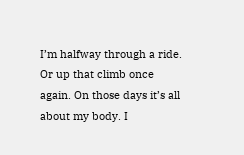I’m halfway through a ride. Or up that climb once again. On those days it’s all about my body. I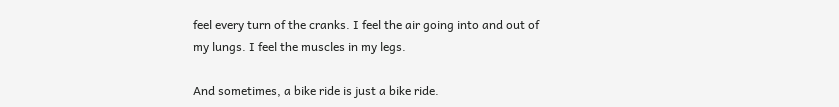feel every turn of the cranks. I feel the air going into and out of my lungs. I feel the muscles in my legs.

And sometimes, a bike ride is just a bike ride.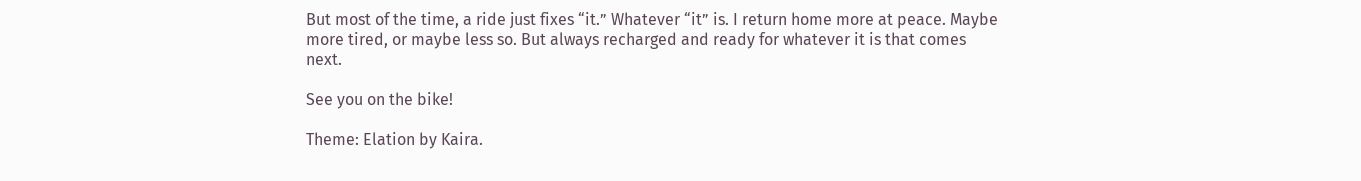But most of the time, a ride just fixes “it.” Whatever “it” is. I return home more at peace. Maybe more tired, or maybe less so. But always recharged and ready for whatever it is that comes next.

See you on the bike!

Theme: Elation by Kaira.